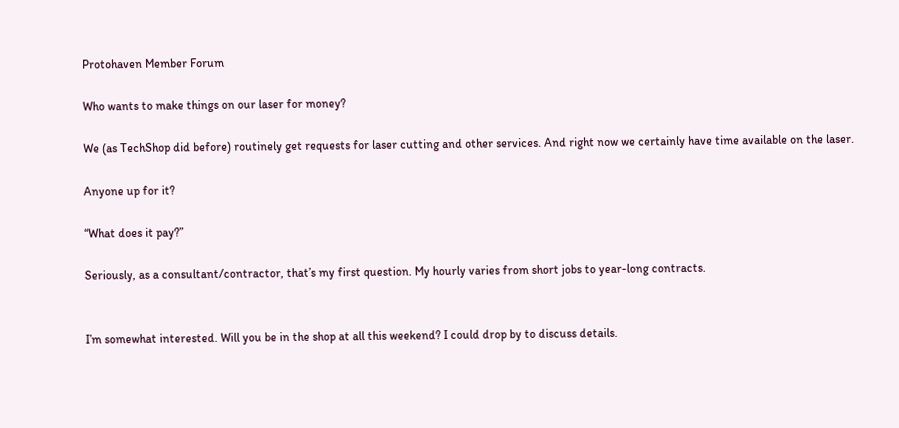Protohaven Member Forum

Who wants to make things on our laser for money?

We (as TechShop did before) routinely get requests for laser cutting and other services. And right now we certainly have time available on the laser.

Anyone up for it?

“What does it pay?”

Seriously, as a consultant/contractor, that’s my first question. My hourly varies from short jobs to year-long contracts.


I’m somewhat interested. Will you be in the shop at all this weekend? I could drop by to discuss details.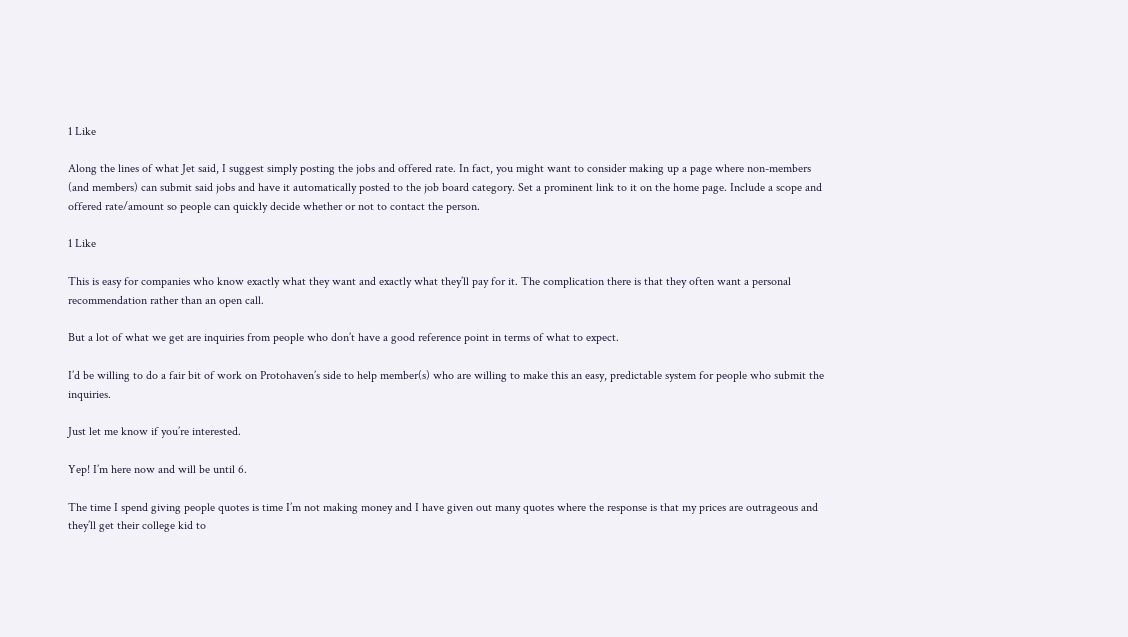1 Like

Along the lines of what Jet said, I suggest simply posting the jobs and offered rate. In fact, you might want to consider making up a page where non-members (and members) can submit said jobs and have it automatically posted to the job board category. Set a prominent link to it on the home page. Include a scope and offered rate/amount so people can quickly decide whether or not to contact the person.

1 Like

This is easy for companies who know exactly what they want and exactly what they’ll pay for it. The complication there is that they often want a personal recommendation rather than an open call.

But a lot of what we get are inquiries from people who don’t have a good reference point in terms of what to expect.

I’d be willing to do a fair bit of work on Protohaven’s side to help member(s) who are willing to make this an easy, predictable system for people who submit the inquiries.

Just let me know if you’re interested.

Yep! I’m here now and will be until 6.

The time I spend giving people quotes is time I’m not making money and I have given out many quotes where the response is that my prices are outrageous and they’ll get their college kid to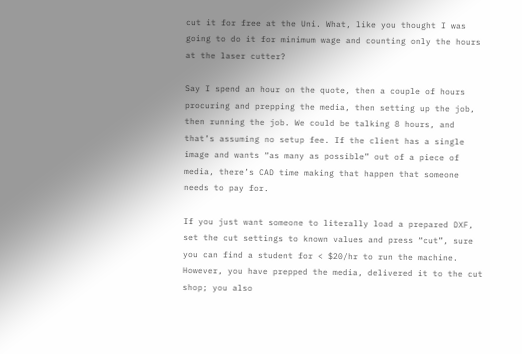cut it for free at the Uni. What, like you thought I was going to do it for minimum wage and counting only the hours at the laser cutter?

Say I spend an hour on the quote, then a couple of hours procuring and prepping the media, then setting up the job, then running the job. We could be talking 8 hours, and that’s assuming no setup fee. If the client has a single image and wants “as many as possible” out of a piece of media, there’s CAD time making that happen that someone needs to pay for.

If you just want someone to literally load a prepared DXF, set the cut settings to known values and press “cut”, sure you can find a student for < $20/hr to run the machine. However, you have prepped the media, delivered it to the cut shop; you also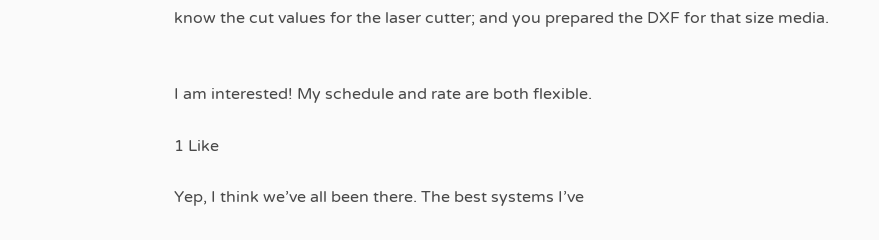know the cut values for the laser cutter; and you prepared the DXF for that size media.


I am interested! My schedule and rate are both flexible.

1 Like

Yep, I think we’ve all been there. The best systems I’ve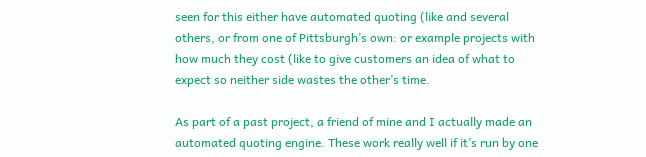seen for this either have automated quoting (like and several others, or from one of Pittsburgh’s own: or example projects with how much they cost (like to give customers an idea of what to expect so neither side wastes the other’s time.

As part of a past project, a friend of mine and I actually made an automated quoting engine. These work really well if it’s run by one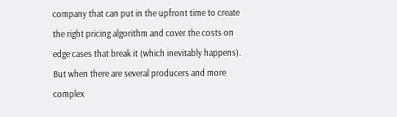company that can put in the upfront time to create the right pricing algorithm and cover the costs on edge cases that break it (which inevitably happens). But when there are several producers and more complex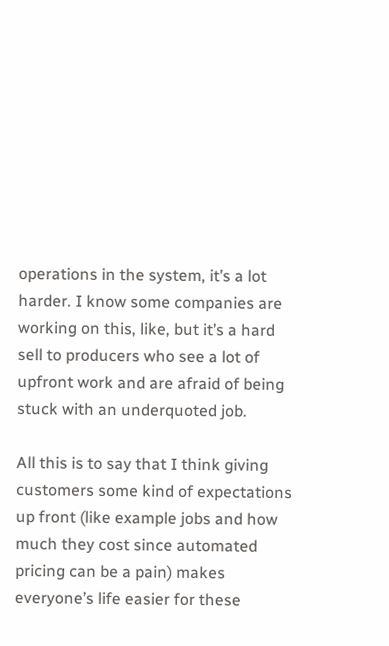operations in the system, it’s a lot harder. I know some companies are working on this, like, but it’s a hard sell to producers who see a lot of upfront work and are afraid of being stuck with an underquoted job.

All this is to say that I think giving customers some kind of expectations up front (like example jobs and how much they cost since automated pricing can be a pain) makes everyone’s life easier for these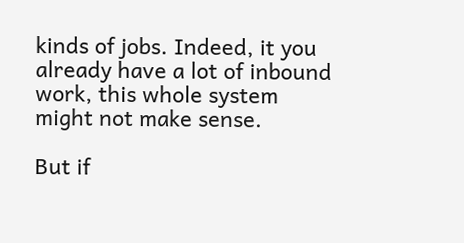kinds of jobs. Indeed, it you already have a lot of inbound work, this whole system might not make sense.

But if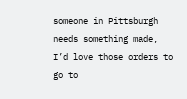someone in Pittsburgh needs something made, I’d love those orders to go to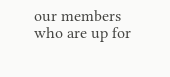our members who are up for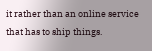it rather than an online service that has to ship things.